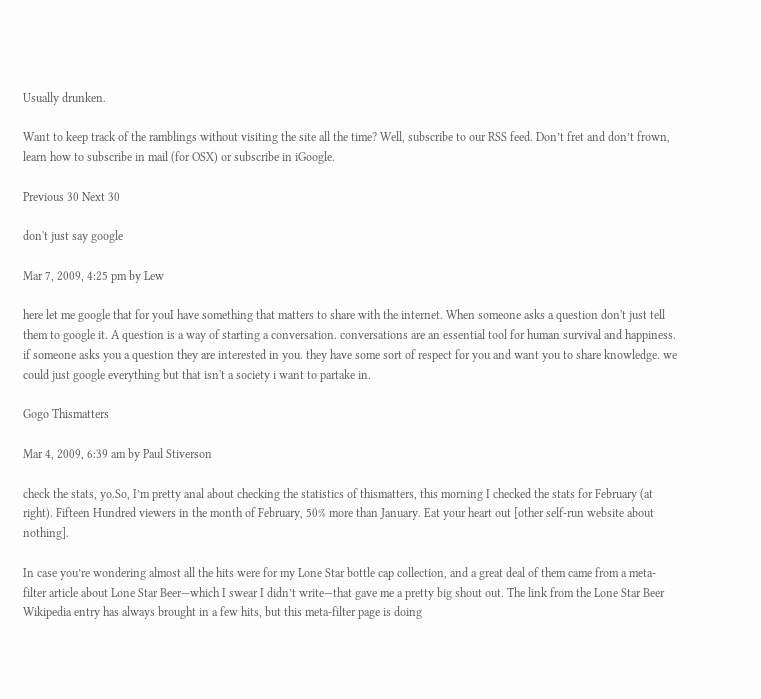Usually drunken.

Want to keep track of the ramblings without visiting the site all the time? Well, subscribe to our RSS feed. Don’t fret and don’t frown, learn how to subscribe in mail (for OSX) or subscribe in iGoogle.

Previous 30 Next 30

don't just say google

Mar 7, 2009, 4:25 pm by Lew

here let me google that for youI have something that matters to share with the internet. When someone asks a question don't just tell them to google it. A question is a way of starting a conversation. conversations are an essential tool for human survival and happiness. if someone asks you a question they are interested in you. they have some sort of respect for you and want you to share knowledge. we could just google everything but that isn't a society i want to partake in.

Gogo Thismatters

Mar 4, 2009, 6:39 am by Paul Stiverson

check the stats, yo.So, I’m pretty anal about checking the statistics of thismatters, this morning I checked the stats for February (at right). Fifteen Hundred viewers in the month of February, 50% more than January. Eat your heart out [other self-run website about nothing].

In case you’re wondering almost all the hits were for my Lone Star bottle cap collection, and a great deal of them came from a meta-filter article about Lone Star Beer—which I swear I didn’t write—that gave me a pretty big shout out. The link from the Lone Star Beer Wikipedia entry has always brought in a few hits, but this meta-filter page is doing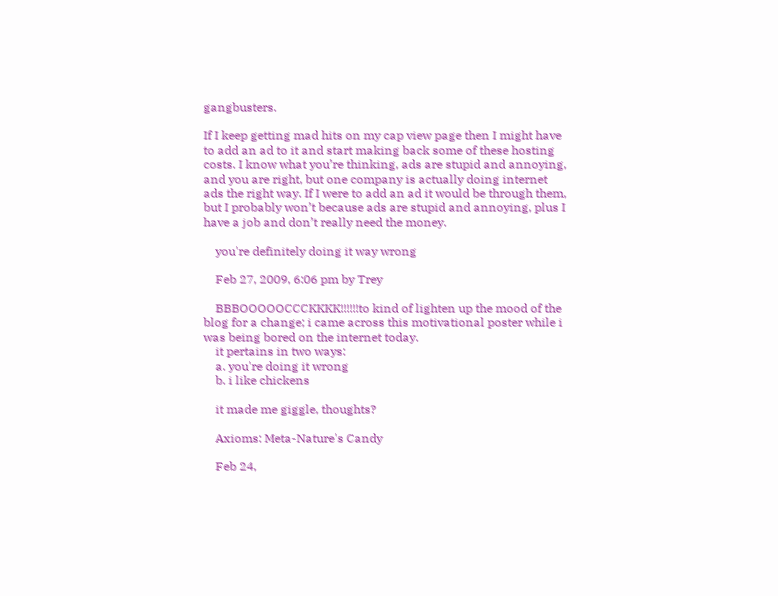gangbusters.

If I keep getting mad hits on my cap view page then I might have to add an ad to it and start making back some of these hosting costs. I know what you’re thinking, ads are stupid and annoying, and you are right, but one company is actually doing internet ads the right way. If I were to add an ad it would be through them, but I probably won’t because ads are stupid and annoying, plus I have a job and don’t really need the money.

    you're definitely doing it way wrong

    Feb 27, 2009, 6:06 pm by Trey

    BBBOOOOOCCCKKKK!!!!!!to kind of lighten up the mood of the blog for a change; i came across this motivational poster while i was being bored on the internet today.
    it pertains in two ways:
    a. you're doing it wrong
    b. i like chickens

    it made me giggle, thoughts?

    Axioms: Meta-Nature's Candy

    Feb 24,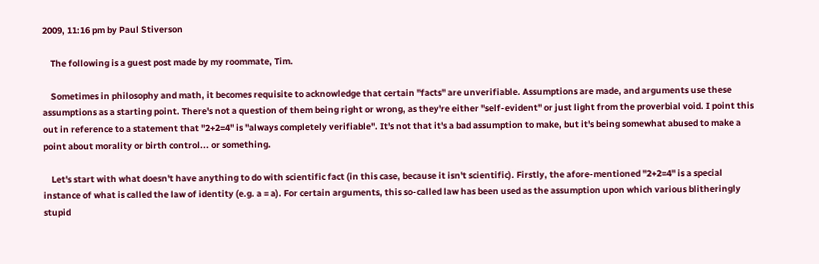2009, 11:16 pm by Paul Stiverson

    The following is a guest post made by my roommate, Tim.

    Sometimes in philosophy and math, it becomes requisite to acknowledge that certain "facts" are unverifiable. Assumptions are made, and arguments use these assumptions as a starting point. There's not a question of them being right or wrong, as they're either "self-evident" or just light from the proverbial void. I point this out in reference to a statement that "2+2=4" is "always completely verifiable". It's not that it's a bad assumption to make, but it's being somewhat abused to make a point about morality or birth control... or something.

    Let's start with what doesn't have anything to do with scientific fact (in this case, because it isn't scientific). Firstly, the afore-mentioned "2+2=4" is a special instance of what is called the law of identity (e.g. a = a). For certain arguments, this so-called law has been used as the assumption upon which various blitheringly stupid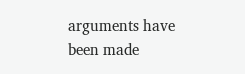arguments have been made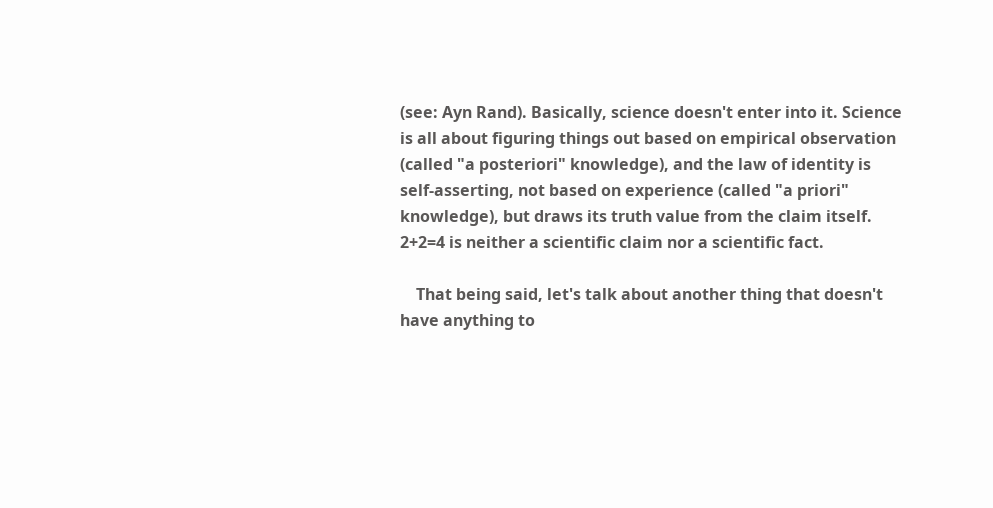(see: Ayn Rand). Basically, science doesn't enter into it. Science is all about figuring things out based on empirical observation (called "a posteriori" knowledge), and the law of identity is self-asserting, not based on experience (called "a priori" knowledge), but draws its truth value from the claim itself. 2+2=4 is neither a scientific claim nor a scientific fact.

    That being said, let's talk about another thing that doesn't have anything to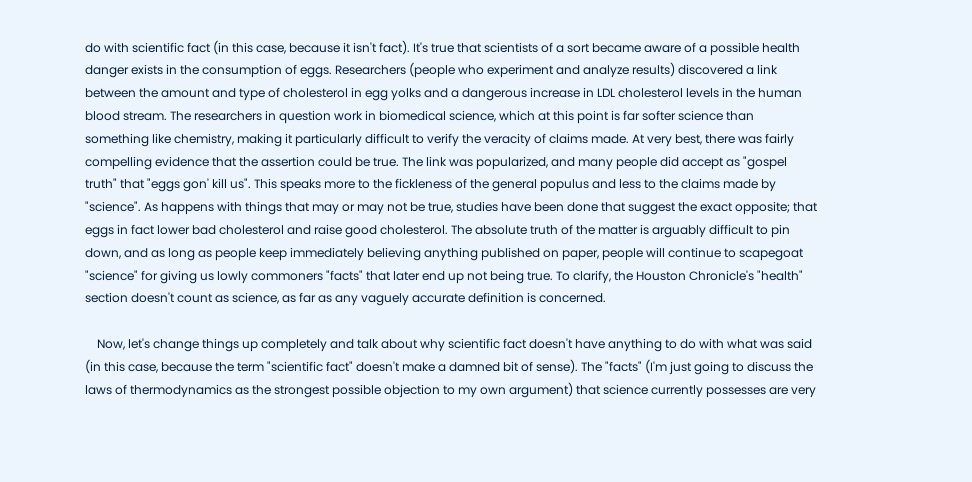do with scientific fact (in this case, because it isn't fact). It's true that scientists of a sort became aware of a possible health danger exists in the consumption of eggs. Researchers (people who experiment and analyze results) discovered a link between the amount and type of cholesterol in egg yolks and a dangerous increase in LDL cholesterol levels in the human blood stream. The researchers in question work in biomedical science, which at this point is far softer science than something like chemistry, making it particularly difficult to verify the veracity of claims made. At very best, there was fairly compelling evidence that the assertion could be true. The link was popularized, and many people did accept as "gospel truth" that "eggs gon' kill us". This speaks more to the fickleness of the general populus and less to the claims made by "science". As happens with things that may or may not be true, studies have been done that suggest the exact opposite; that eggs in fact lower bad cholesterol and raise good cholesterol. The absolute truth of the matter is arguably difficult to pin down, and as long as people keep immediately believing anything published on paper, people will continue to scapegoat "science" for giving us lowly commoners "facts" that later end up not being true. To clarify, the Houston Chronicle's "health" section doesn't count as science, as far as any vaguely accurate definition is concerned.

    Now, let's change things up completely and talk about why scientific fact doesn't have anything to do with what was said (in this case, because the term "scientific fact" doesn't make a damned bit of sense). The "facts" (I'm just going to discuss the laws of thermodynamics as the strongest possible objection to my own argument) that science currently possesses are very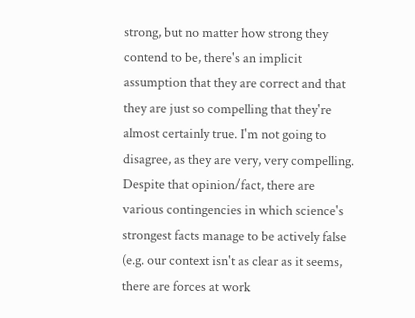strong, but no matter how strong they contend to be, there's an implicit assumption that they are correct and that they are just so compelling that they're almost certainly true. I'm not going to disagree, as they are very, very compelling. Despite that opinion/fact, there are various contingencies in which science's strongest facts manage to be actively false (e.g. our context isn't as clear as it seems, there are forces at work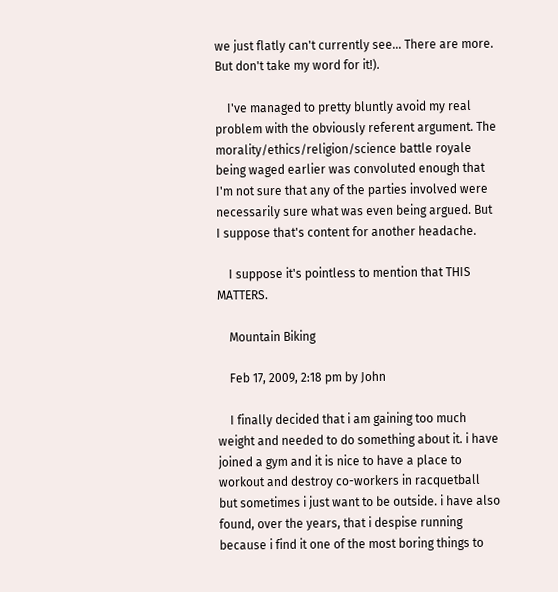we just flatly can't currently see... There are more. But don't take my word for it!).

    I've managed to pretty bluntly avoid my real problem with the obviously referent argument. The morality/ethics/religion/science battle royale being waged earlier was convoluted enough that I'm not sure that any of the parties involved were necessarily sure what was even being argued. But I suppose that's content for another headache.

    I suppose it's pointless to mention that THIS MATTERS.

    Mountain Biking

    Feb 17, 2009, 2:18 pm by John

    I finally decided that i am gaining too much weight and needed to do something about it. i have joined a gym and it is nice to have a place to workout and destroy co-workers in racquetball but sometimes i just want to be outside. i have also found, over the years, that i despise running because i find it one of the most boring things to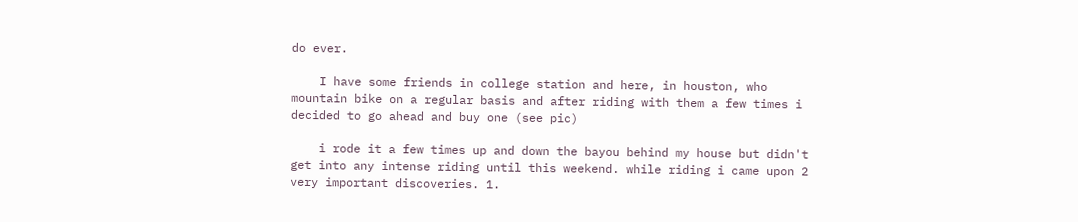do ever.

    I have some friends in college station and here, in houston, who mountain bike on a regular basis and after riding with them a few times i decided to go ahead and buy one (see pic)

    i rode it a few times up and down the bayou behind my house but didn't get into any intense riding until this weekend. while riding i came upon 2 very important discoveries. 1.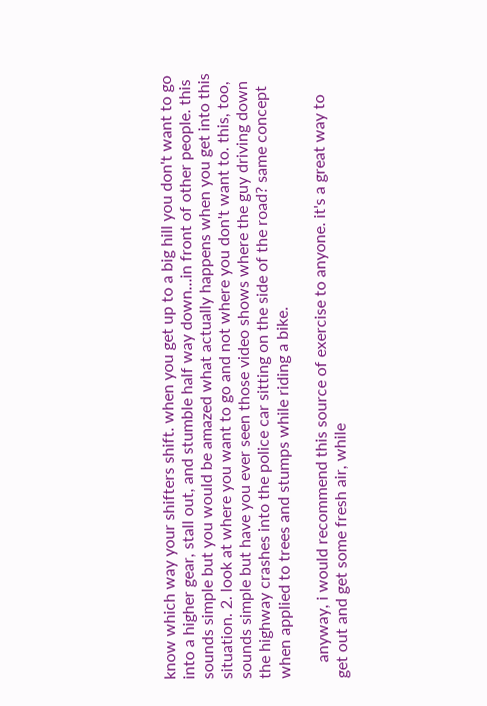know which way your shifters shift. when you get up to a big hill you don't want to go into a higher gear, stall out, and stumble half way down...in front of other people. this sounds simple but you would be amazed what actually happens when you get into this situation. 2. look at where you want to go and not where you don't want to. this, too, sounds simple but have you ever seen those video shows where the guy driving down the highway crashes into the police car sitting on the side of the road? same concept when applied to trees and stumps while riding a bike.

    anyway, i would recommend this source of exercise to anyone. it's a great way to get out and get some fresh air, while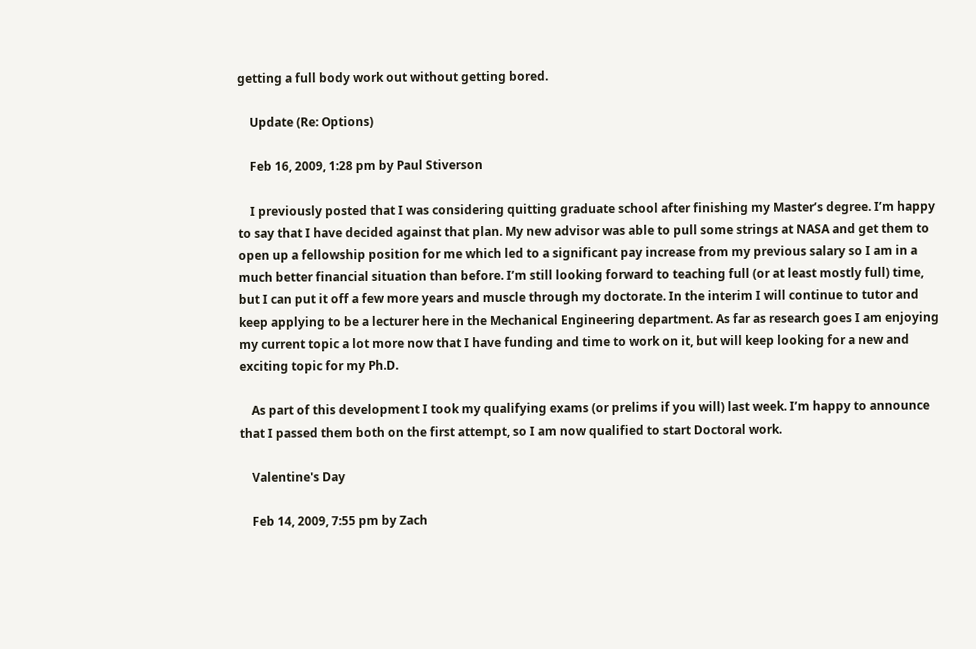getting a full body work out without getting bored.

    Update (Re: Options)

    Feb 16, 2009, 1:28 pm by Paul Stiverson

    I previously posted that I was considering quitting graduate school after finishing my Master’s degree. I’m happy to say that I have decided against that plan. My new advisor was able to pull some strings at NASA and get them to open up a fellowship position for me which led to a significant pay increase from my previous salary so I am in a much better financial situation than before. I’m still looking forward to teaching full (or at least mostly full) time, but I can put it off a few more years and muscle through my doctorate. In the interim I will continue to tutor and keep applying to be a lecturer here in the Mechanical Engineering department. As far as research goes I am enjoying my current topic a lot more now that I have funding and time to work on it, but will keep looking for a new and exciting topic for my Ph.D.

    As part of this development I took my qualifying exams (or prelims if you will) last week. I’m happy to announce that I passed them both on the first attempt, so I am now qualified to start Doctoral work.

    Valentine's Day

    Feb 14, 2009, 7:55 pm by Zach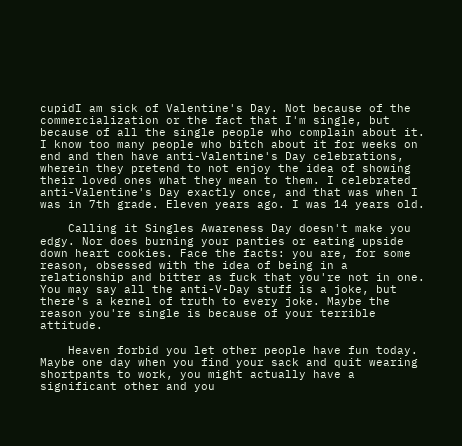cupidI am sick of Valentine's Day. Not because of the commercialization or the fact that I'm single, but because of all the single people who complain about it. I know too many people who bitch about it for weeks on end and then have anti-Valentine's Day celebrations, wherein they pretend to not enjoy the idea of showing their loved ones what they mean to them. I celebrated anti-Valentine's Day exactly once, and that was when I was in 7th grade. Eleven years ago. I was 14 years old.

    Calling it Singles Awareness Day doesn't make you edgy. Nor does burning your panties or eating upside down heart cookies. Face the facts: you are, for some reason, obsessed with the idea of being in a relationship and bitter as fuck that you're not in one. You may say all the anti-V-Day stuff is a joke, but there's a kernel of truth to every joke. Maybe the reason you're single is because of your terrible attitude.

    Heaven forbid you let other people have fun today. Maybe one day when you find your sack and quit wearing shortpants to work, you might actually have a significant other and you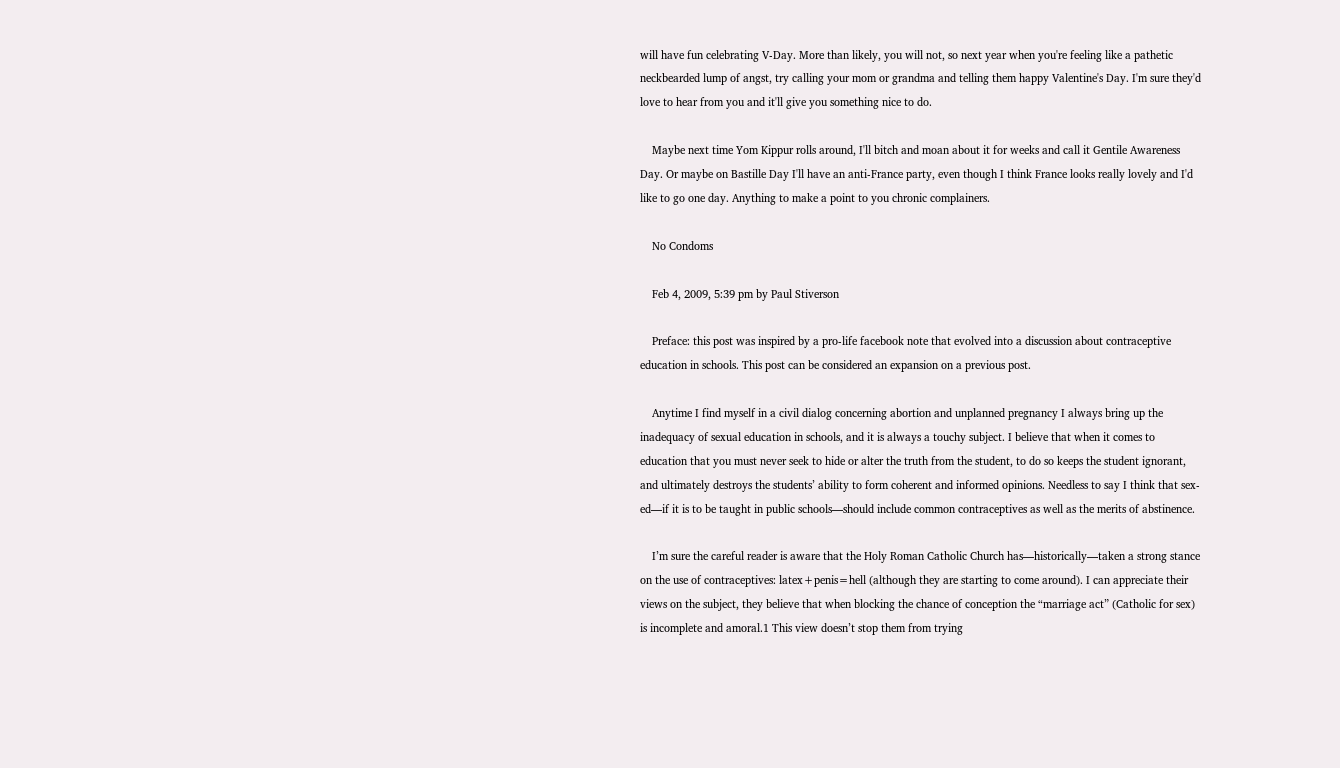will have fun celebrating V-Day. More than likely, you will not, so next year when you're feeling like a pathetic neckbearded lump of angst, try calling your mom or grandma and telling them happy Valentine's Day. I'm sure they'd love to hear from you and it'll give you something nice to do.

    Maybe next time Yom Kippur rolls around, I'll bitch and moan about it for weeks and call it Gentile Awareness Day. Or maybe on Bastille Day I'll have an anti-France party, even though I think France looks really lovely and I'd like to go one day. Anything to make a point to you chronic complainers.

    No Condoms

    Feb 4, 2009, 5:39 pm by Paul Stiverson

    Preface: this post was inspired by a pro-life facebook note that evolved into a discussion about contraceptive education in schools. This post can be considered an expansion on a previous post.

    Anytime I find myself in a civil dialog concerning abortion and unplanned pregnancy I always bring up the inadequacy of sexual education in schools, and it is always a touchy subject. I believe that when it comes to education that you must never seek to hide or alter the truth from the student, to do so keeps the student ignorant, and ultimately destroys the students’ ability to form coherent and informed opinions. Needless to say I think that sex-ed—if it is to be taught in public schools—should include common contraceptives as well as the merits of abstinence.

    I’m sure the careful reader is aware that the Holy Roman Catholic Church has—historically—taken a strong stance on the use of contraceptives: latex+penis=hell (although they are starting to come around). I can appreciate their views on the subject, they believe that when blocking the chance of conception the “marriage act” (Catholic for sex) is incomplete and amoral.1 This view doesn’t stop them from trying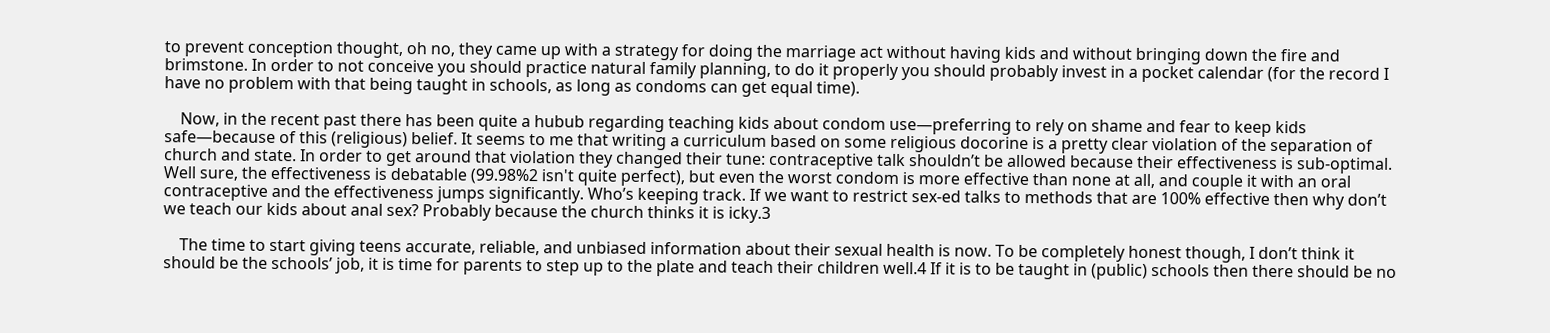to prevent conception thought, oh no, they came up with a strategy for doing the marriage act without having kids and without bringing down the fire and brimstone. In order to not conceive you should practice natural family planning, to do it properly you should probably invest in a pocket calendar (for the record I have no problem with that being taught in schools, as long as condoms can get equal time).

    Now, in the recent past there has been quite a hubub regarding teaching kids about condom use—preferring to rely on shame and fear to keep kids safe—because of this (religious) belief. It seems to me that writing a curriculum based on some religious docorine is a pretty clear violation of the separation of church and state. In order to get around that violation they changed their tune: contraceptive talk shouldn’t be allowed because their effectiveness is sub-optimal. Well sure, the effectiveness is debatable (99.98%2 isn't quite perfect), but even the worst condom is more effective than none at all, and couple it with an oral contraceptive and the effectiveness jumps significantly. Who’s keeping track. If we want to restrict sex-ed talks to methods that are 100% effective then why don’t we teach our kids about anal sex? Probably because the church thinks it is icky.3

    The time to start giving teens accurate, reliable, and unbiased information about their sexual health is now. To be completely honest though, I don’t think it should be the schools’ job, it is time for parents to step up to the plate and teach their children well.4 If it is to be taught in (public) schools then there should be no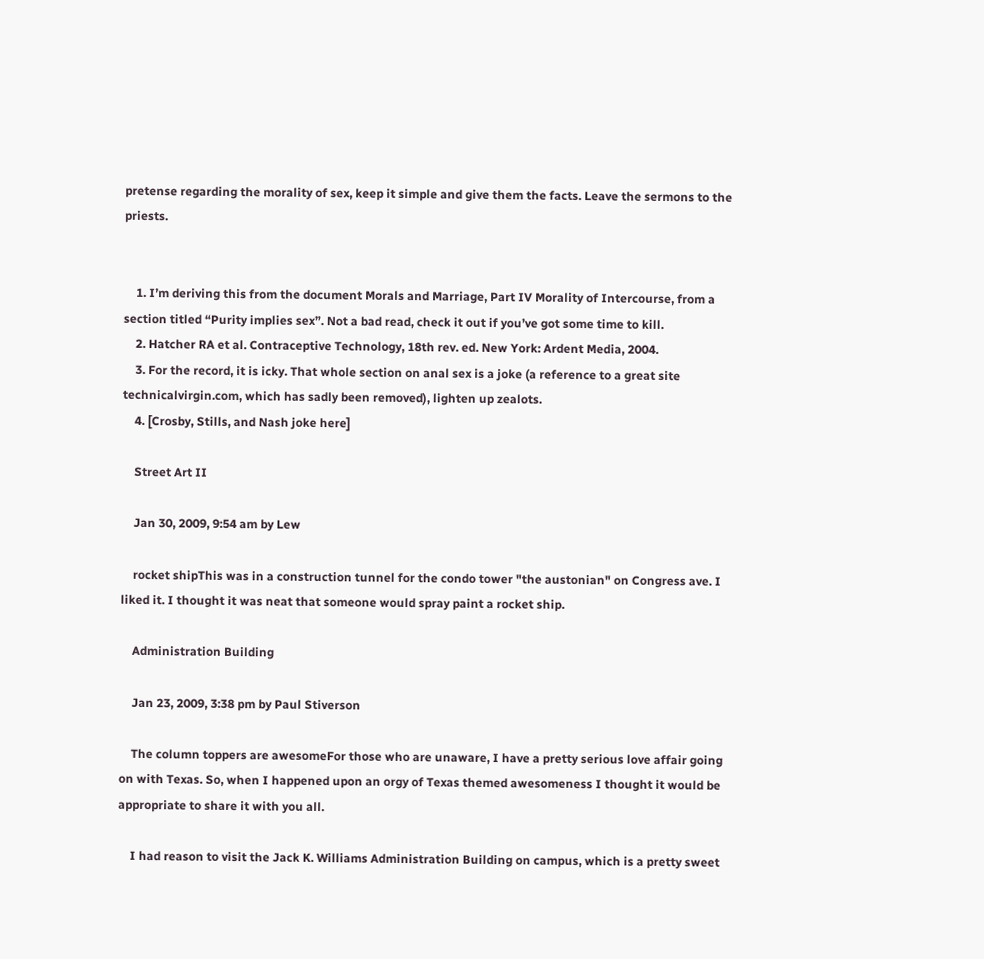pretense regarding the morality of sex, keep it simple and give them the facts. Leave the sermons to the priests.


    1. I’m deriving this from the document Morals and Marriage, Part IV Morality of Intercourse, from a section titled “Purity implies sex”. Not a bad read, check it out if you’ve got some time to kill.
    2. Hatcher RA et al. Contraceptive Technology, 18th rev. ed. New York: Ardent Media, 2004.
    3. For the record, it is icky. That whole section on anal sex is a joke (a reference to a great site technicalvirgin.com, which has sadly been removed), lighten up zealots.
    4. [Crosby, Stills, and Nash joke here]

    Street Art II

    Jan 30, 2009, 9:54 am by Lew

    rocket shipThis was in a construction tunnel for the condo tower "the austonian" on Congress ave. I liked it. I thought it was neat that someone would spray paint a rocket ship.

    Administration Building

    Jan 23, 2009, 3:38 pm by Paul Stiverson

    The column toppers are awesomeFor those who are unaware, I have a pretty serious love affair going on with Texas. So, when I happened upon an orgy of Texas themed awesomeness I thought it would be appropriate to share it with you all.

    I had reason to visit the Jack K. Williams Administration Building on campus, which is a pretty sweet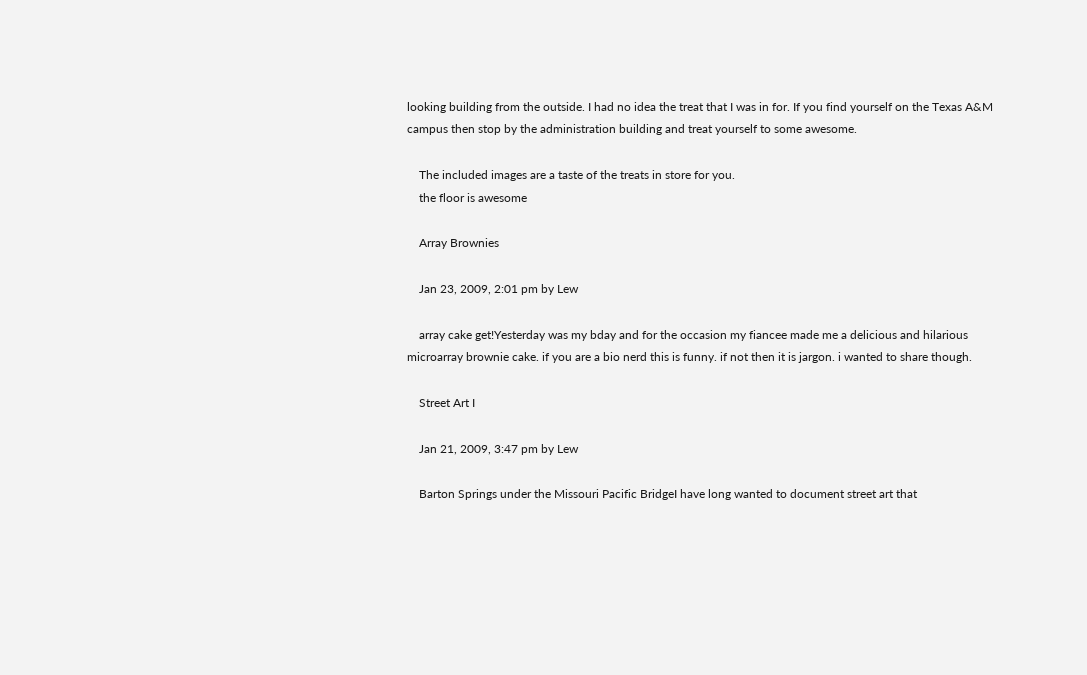looking building from the outside. I had no idea the treat that I was in for. If you find yourself on the Texas A&M campus then stop by the administration building and treat yourself to some awesome.

    The included images are a taste of the treats in store for you.
    the floor is awesome

    Array Brownies

    Jan 23, 2009, 2:01 pm by Lew

    array cake get!Yesterday was my bday and for the occasion my fiancee made me a delicious and hilarious microarray brownie cake. if you are a bio nerd this is funny. if not then it is jargon. i wanted to share though.

    Street Art I

    Jan 21, 2009, 3:47 pm by Lew

    Barton Springs under the Missouri Pacific BridgeI have long wanted to document street art that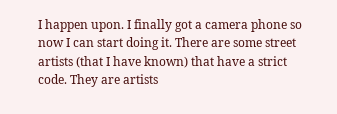I happen upon. I finally got a camera phone so now I can start doing it. There are some street artists (that I have known) that have a strict code. They are artists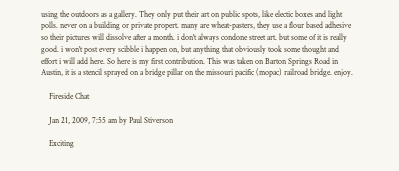using the outdoors as a gallery. They only put their art on public spots, like electic boxes and light polls. never on a building or private propert. many are wheat-pasters, they use a flour based adhesive so their pictures will dissolve after a month. i don't always condone street art. but some of it is really good. i won't post every scibble i happen on, but anything that obviously took some thought and effort i will add here. So here is my first contribution. This was taken on Barton Springs Road in Austin, it is a stencil sprayed on a bridge pillar on the missouri pacific (mopac) railroad bridge. enjoy.

    Fireside Chat

    Jan 21, 2009, 7:55 am by Paul Stiverson

    Exciting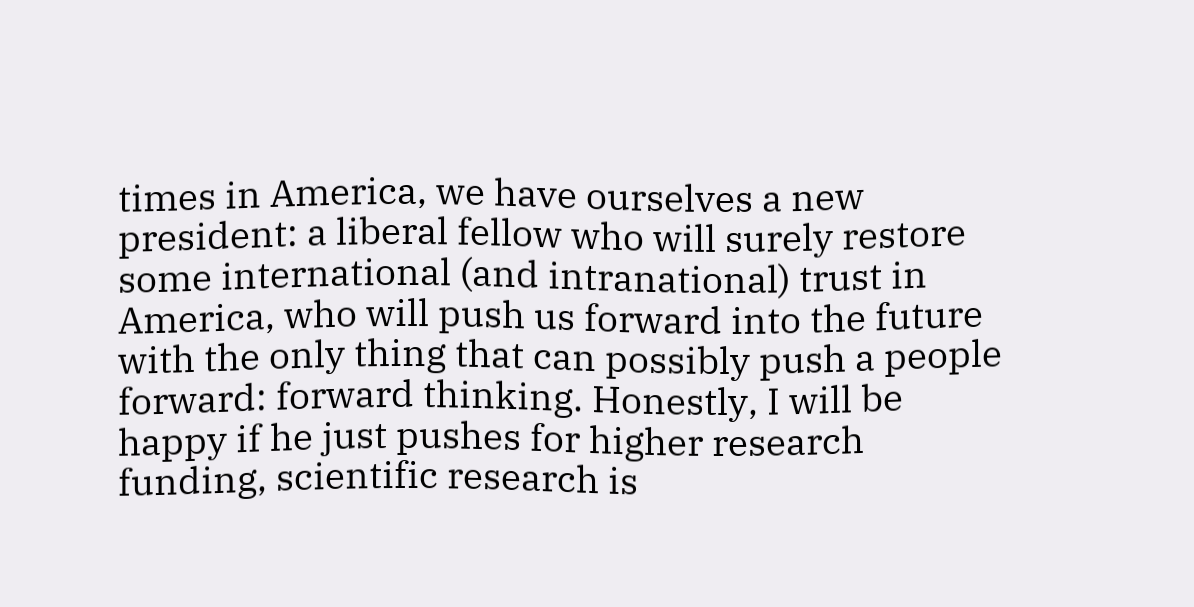times in America, we have ourselves a new president: a liberal fellow who will surely restore some international (and intranational) trust in America, who will push us forward into the future with the only thing that can possibly push a people forward: forward thinking. Honestly, I will be happy if he just pushes for higher research funding, scientific research is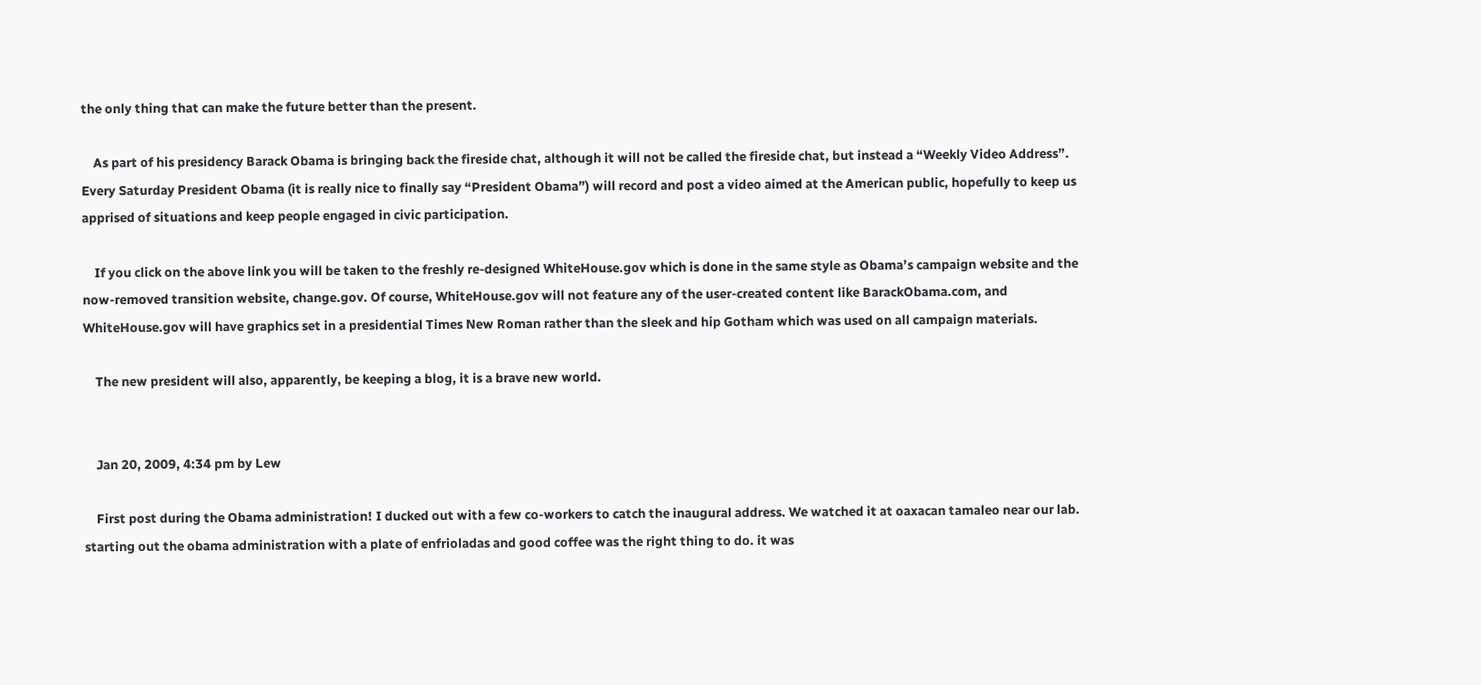the only thing that can make the future better than the present.

    As part of his presidency Barack Obama is bringing back the fireside chat, although it will not be called the fireside chat, but instead a “Weekly Video Address”. Every Saturday President Obama (it is really nice to finally say “President Obama”) will record and post a video aimed at the American public, hopefully to keep us apprised of situations and keep people engaged in civic participation.

    If you click on the above link you will be taken to the freshly re-designed WhiteHouse.gov which is done in the same style as Obama’s campaign website and the now-removed transition website, change.gov. Of course, WhiteHouse.gov will not feature any of the user-created content like BarackObama.com, and WhiteHouse.gov will have graphics set in a presidential Times New Roman rather than the sleek and hip Gotham which was used on all campaign materials.

    The new president will also, apparently, be keeping a blog, it is a brave new world.


    Jan 20, 2009, 4:34 pm by Lew

    First post during the Obama administration! I ducked out with a few co-workers to catch the inaugural address. We watched it at oaxacan tamaleo near our lab. starting out the obama administration with a plate of enfrioladas and good coffee was the right thing to do. it was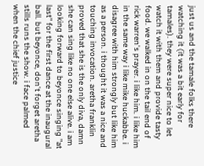just us and the tamale folks there watching it (it was a bit early for tamales). they were super nice to let watch it with them and provide tasty food. we walked in on the tail end of rick warren's prayer. i like him. i like him in the same way i like mike huckabbe. i disagree with him strongly but like him as a person. i thought it was a nice and touching invocation. aretha franklin proved that she is the only diva, damn she can sing like no one else alive. i am looking forward to beyonce singing "at last" for the first dance at the inaugural ball. but beyonce, don't forget aretha stills runs the show. i face palmed when the chief justice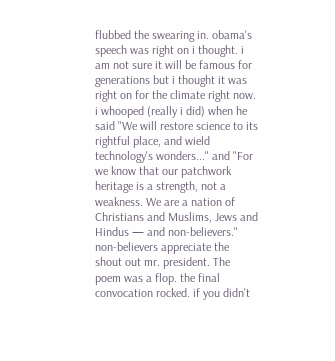flubbed the swearing in. obama's speech was right on i thought. i am not sure it will be famous for generations but i thought it was right on for the climate right now. i whooped (really i did) when he said "We will restore science to its rightful place, and wield technology's wonders..." and "For we know that our patchwork heritage is a strength, not a weakness. We are a nation of Christians and Muslims, Jews and Hindus — and non-believers." non-believers appreciate the shout out mr. president. The poem was a flop. the final convocation rocked. if you didn't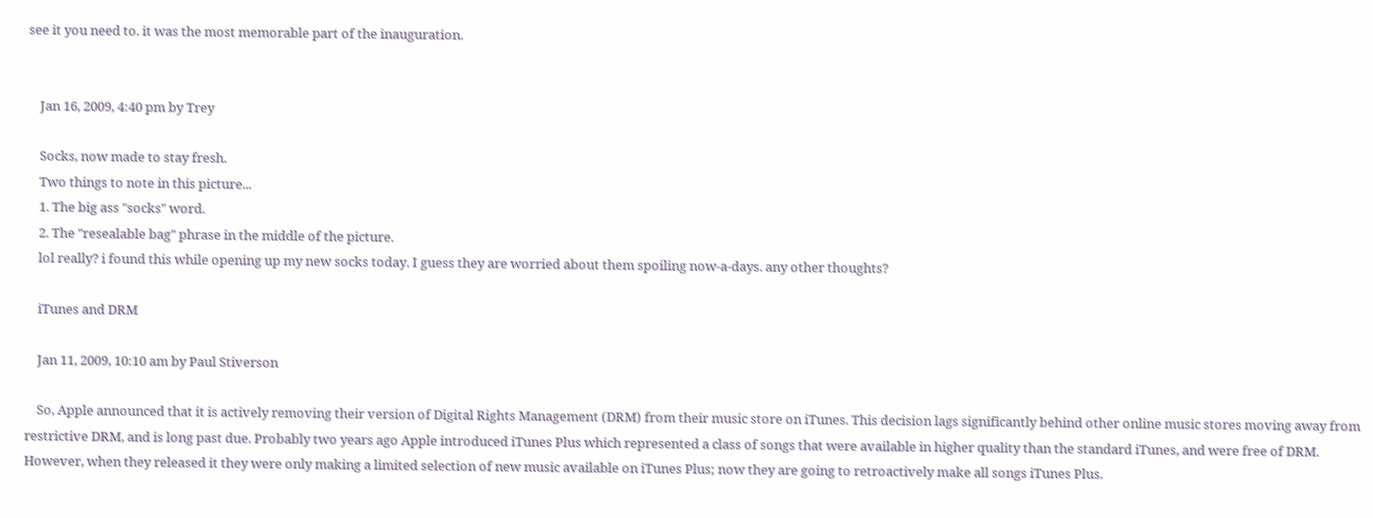see it you need to. it was the most memorable part of the inauguration.


    Jan 16, 2009, 4:40 pm by Trey

    Socks, now made to stay fresh.
    Two things to note in this picture...
    1. The big ass "socks" word.
    2. The "resealable bag" phrase in the middle of the picture.
    lol really? i found this while opening up my new socks today. I guess they are worried about them spoiling now-a-days. any other thoughts?

    iTunes and DRM

    Jan 11, 2009, 10:10 am by Paul Stiverson

    So, Apple announced that it is actively removing their version of Digital Rights Management (DRM) from their music store on iTunes. This decision lags significantly behind other online music stores moving away from restrictive DRM, and is long past due. Probably two years ago Apple introduced iTunes Plus which represented a class of songs that were available in higher quality than the standard iTunes, and were free of DRM. However, when they released it they were only making a limited selection of new music available on iTunes Plus; now they are going to retroactively make all songs iTunes Plus.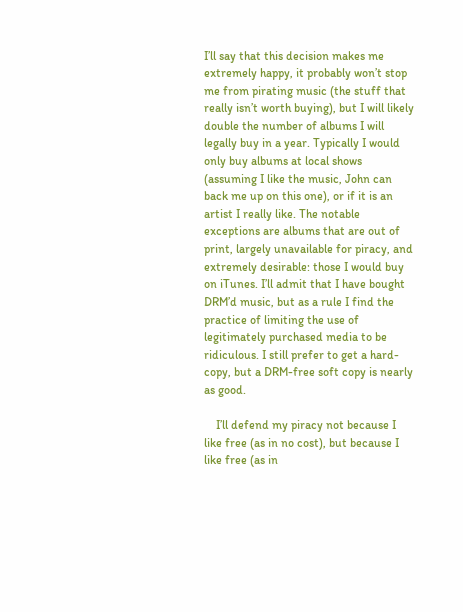I’ll say that this decision makes me extremely happy, it probably won’t stop me from pirating music (the stuff that really isn’t worth buying), but I will likely double the number of albums I will legally buy in a year. Typically I would only buy albums at local shows (assuming I like the music, John can back me up on this one), or if it is an artist I really like. The notable exceptions are albums that are out of print, largely unavailable for piracy, and extremely desirable: those I would buy on iTunes. I’ll admit that I have bought DRM’d music, but as a rule I find the practice of limiting the use of legitimately purchased media to be ridiculous. I still prefer to get a hard-copy, but a DRM-free soft copy is nearly as good.

    I’ll defend my piracy not because I like free (as in no cost), but because I like free (as in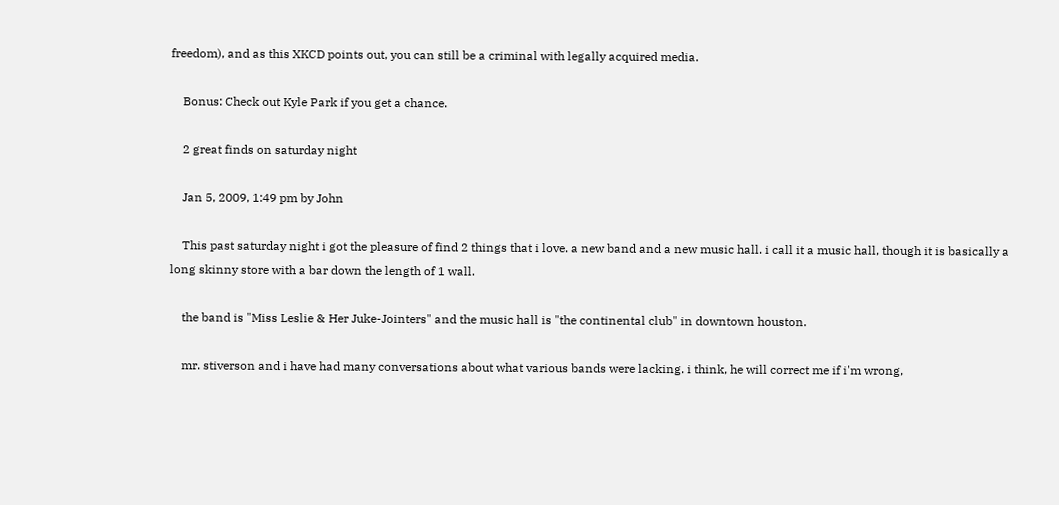freedom), and as this XKCD points out, you can still be a criminal with legally acquired media.

    Bonus: Check out Kyle Park if you get a chance.

    2 great finds on saturday night

    Jan 5, 2009, 1:49 pm by John

    This past saturday night i got the pleasure of find 2 things that i love. a new band and a new music hall. i call it a music hall, though it is basically a long skinny store with a bar down the length of 1 wall.

    the band is "Miss Leslie & Her Juke-Jointers" and the music hall is "the continental club" in downtown houston.

    mr. stiverson and i have had many conversations about what various bands were lacking. i think, he will correct me if i'm wrong,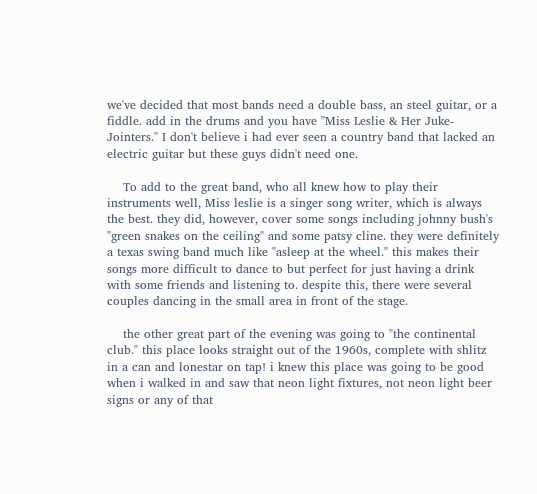we've decided that most bands need a double bass, an steel guitar, or a fiddle. add in the drums and you have "Miss Leslie & Her Juke-Jointers." I don't believe i had ever seen a country band that lacked an electric guitar but these guys didn't need one.

    To add to the great band, who all knew how to play their instruments well, Miss leslie is a singer song writer, which is always the best. they did, however, cover some songs including johnny bush's "green snakes on the ceiling" and some patsy cline. they were definitely a texas swing band much like "asleep at the wheel." this makes their songs more difficult to dance to but perfect for just having a drink with some friends and listening to. despite this, there were several couples dancing in the small area in front of the stage.

    the other great part of the evening was going to "the continental club." this place looks straight out of the 1960s, complete with shlitz in a can and lonestar on tap! i knew this place was going to be good when i walked in and saw that neon light fixtures, not neon light beer signs or any of that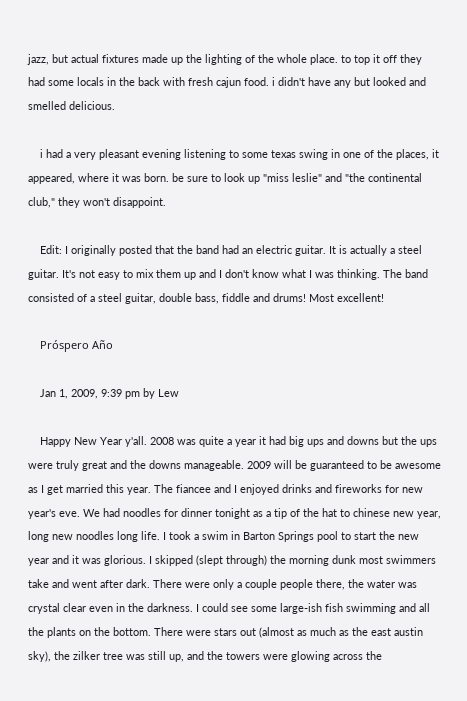jazz, but actual fixtures made up the lighting of the whole place. to top it off they had some locals in the back with fresh cajun food. i didn't have any but looked and smelled delicious.

    i had a very pleasant evening listening to some texas swing in one of the places, it appeared, where it was born. be sure to look up "miss leslie" and "the continental club," they won't disappoint.

    Edit: I originally posted that the band had an electric guitar. It is actually a steel guitar. It's not easy to mix them up and I don't know what I was thinking. The band consisted of a steel guitar, double bass, fiddle and drums! Most excellent!

    Próspero Año

    Jan 1, 2009, 9:39 pm by Lew

    Happy New Year y'all. 2008 was quite a year it had big ups and downs but the ups were truly great and the downs manageable. 2009 will be guaranteed to be awesome as I get married this year. The fiancee and I enjoyed drinks and fireworks for new year's eve. We had noodles for dinner tonight as a tip of the hat to chinese new year, long new noodles long life. I took a swim in Barton Springs pool to start the new year and it was glorious. I skipped (slept through) the morning dunk most swimmers take and went after dark. There were only a couple people there, the water was crystal clear even in the darkness. I could see some large-ish fish swimming and all the plants on the bottom. There were stars out (almost as much as the east austin sky), the zilker tree was still up, and the towers were glowing across the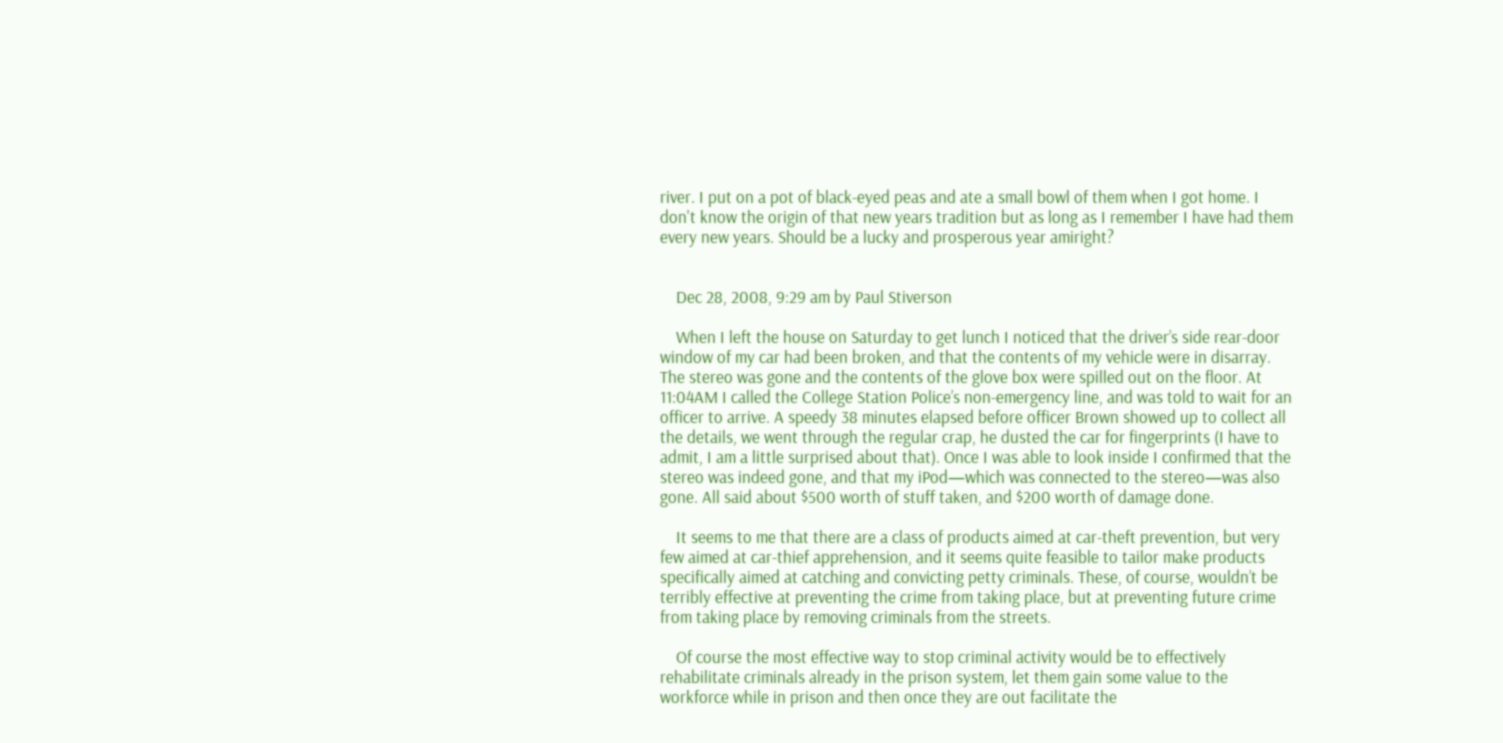river. I put on a pot of black-eyed peas and ate a small bowl of them when I got home. I don't know the origin of that new years tradition but as long as I remember I have had them every new years. Should be a lucky and prosperous year amiright?


    Dec 28, 2008, 9:29 am by Paul Stiverson

    When I left the house on Saturday to get lunch I noticed that the driver’s side rear-door window of my car had been broken, and that the contents of my vehicle were in disarray. The stereo was gone and the contents of the glove box were spilled out on the floor. At 11:04AM I called the College Station Police’s non-emergency line, and was told to wait for an officer to arrive. A speedy 38 minutes elapsed before officer Brown showed up to collect all the details, we went through the regular crap, he dusted the car for fingerprints (I have to admit, I am a little surprised about that). Once I was able to look inside I confirmed that the stereo was indeed gone, and that my iPod—which was connected to the stereo—was also gone. All said about $500 worth of stuff taken, and $200 worth of damage done.

    It seems to me that there are a class of products aimed at car-theft prevention, but very few aimed at car-thief apprehension, and it seems quite feasible to tailor make products specifically aimed at catching and convicting petty criminals. These, of course, wouldn’t be terribly effective at preventing the crime from taking place, but at preventing future crime from taking place by removing criminals from the streets.

    Of course the most effective way to stop criminal activity would be to effectively rehabilitate criminals already in the prison system, let them gain some value to the workforce while in prison and then once they are out facilitate the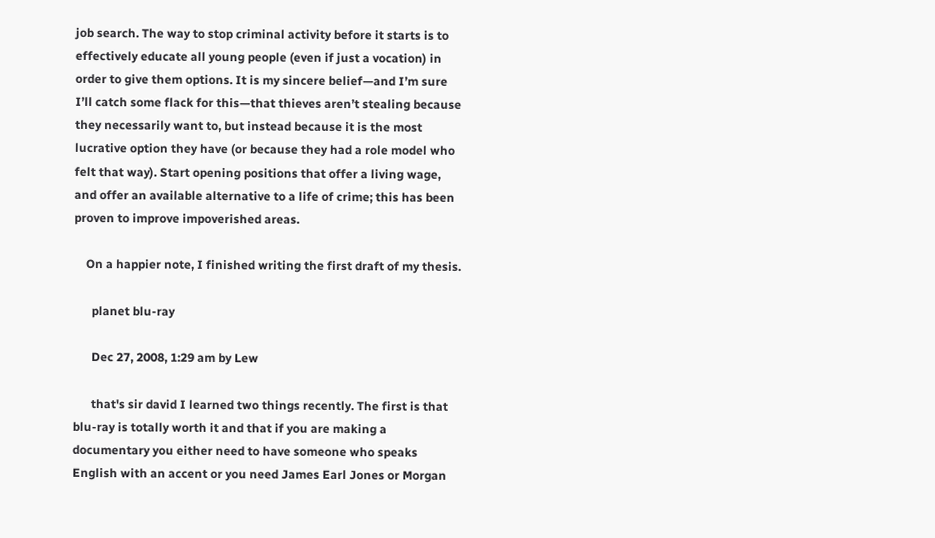job search. The way to stop criminal activity before it starts is to effectively educate all young people (even if just a vocation) in order to give them options. It is my sincere belief—and I’m sure I’ll catch some flack for this—that thieves aren’t stealing because they necessarily want to, but instead because it is the most lucrative option they have (or because they had a role model who felt that way). Start opening positions that offer a living wage, and offer an available alternative to a life of crime; this has been proven to improve impoverished areas.

    On a happier note, I finished writing the first draft of my thesis.

      planet blu-ray

      Dec 27, 2008, 1:29 am by Lew

      that's sir david I learned two things recently. The first is that blu-ray is totally worth it and that if you are making a documentary you either need to have someone who speaks English with an accent or you need James Earl Jones or Morgan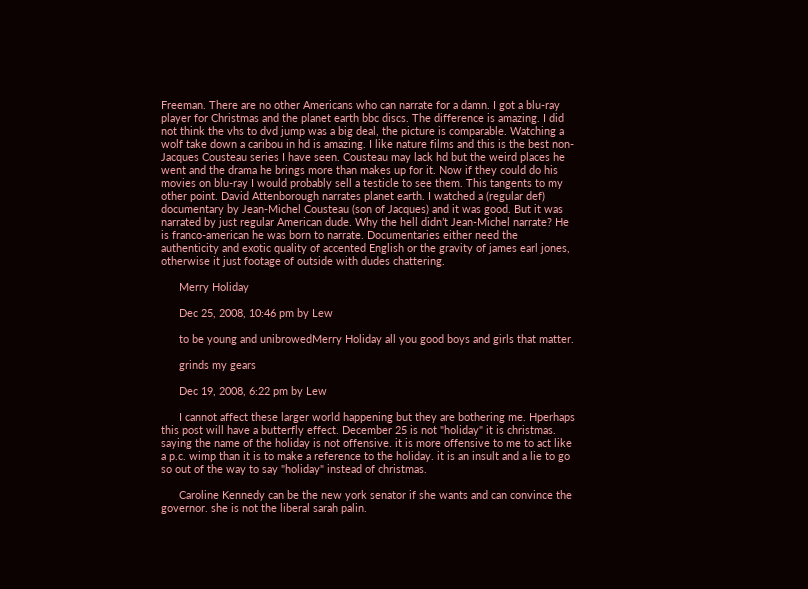Freeman. There are no other Americans who can narrate for a damn. I got a blu-ray player for Christmas and the planet earth bbc discs. The difference is amazing. I did not think the vhs to dvd jump was a big deal, the picture is comparable. Watching a wolf take down a caribou in hd is amazing. I like nature films and this is the best non-Jacques Cousteau series I have seen. Cousteau may lack hd but the weird places he went and the drama he brings more than makes up for it. Now if they could do his movies on blu-ray I would probably sell a testicle to see them. This tangents to my other point. David Attenborough narrates planet earth. I watched a (regular def) documentary by Jean-Michel Cousteau (son of Jacques) and it was good. But it was narrated by just regular American dude. Why the hell didn’t Jean-Michel narrate? He is franco-american he was born to narrate. Documentaries either need the authenticity and exotic quality of accented English or the gravity of james earl jones, otherwise it just footage of outside with dudes chattering.

      Merry Holiday

      Dec 25, 2008, 10:46 pm by Lew

      to be young and unibrowedMerry Holiday all you good boys and girls that matter.

      grinds my gears

      Dec 19, 2008, 6:22 pm by Lew

      I cannot affect these larger world happening but they are bothering me. Hperhaps this post will have a butterfly effect. December 25 is not "holiday" it is christmas. saying the name of the holiday is not offensive. it is more offensive to me to act like a p.c. wimp than it is to make a reference to the holiday. it is an insult and a lie to go so out of the way to say "holiday" instead of christmas.

      Caroline Kennedy can be the new york senator if she wants and can convince the governor. she is not the liberal sarah palin.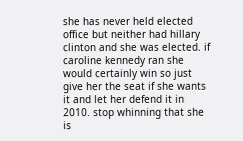she has never held elected office but neither had hillary clinton and she was elected. if caroline kennedy ran she would certainly win so just give her the seat if she wants it and let her defend it in 2010. stop whinning that she is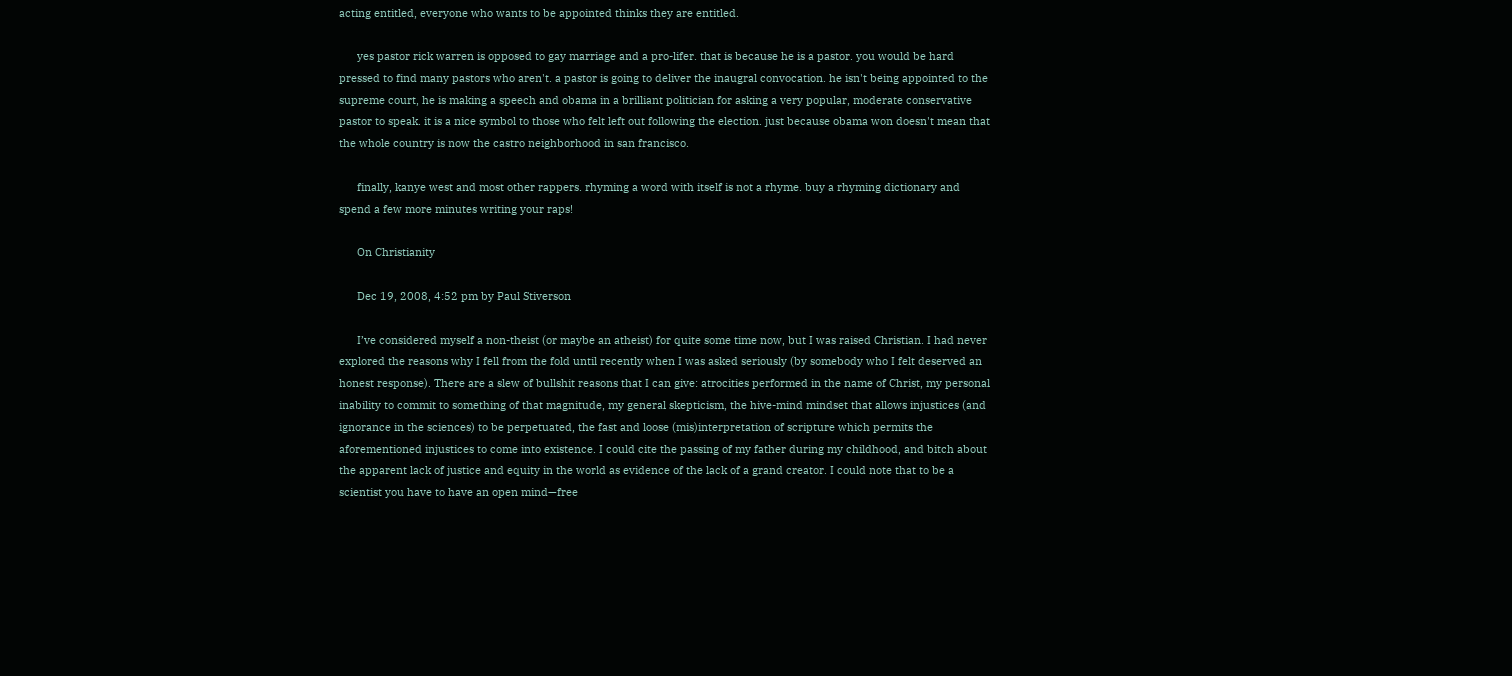acting entitled, everyone who wants to be appointed thinks they are entitled.

      yes pastor rick warren is opposed to gay marriage and a pro-lifer. that is because he is a pastor. you would be hard pressed to find many pastors who aren't. a pastor is going to deliver the inaugral convocation. he isn't being appointed to the supreme court, he is making a speech and obama in a brilliant politician for asking a very popular, moderate conservative pastor to speak. it is a nice symbol to those who felt left out following the election. just because obama won doesn't mean that the whole country is now the castro neighborhood in san francisco.

      finally, kanye west and most other rappers. rhyming a word with itself is not a rhyme. buy a rhyming dictionary and spend a few more minutes writing your raps!

      On Christianity

      Dec 19, 2008, 4:52 pm by Paul Stiverson

      I’ve considered myself a non-theist (or maybe an atheist) for quite some time now, but I was raised Christian. I had never explored the reasons why I fell from the fold until recently when I was asked seriously (by somebody who I felt deserved an honest response). There are a slew of bullshit reasons that I can give: atrocities performed in the name of Christ, my personal inability to commit to something of that magnitude, my general skepticism, the hive-mind mindset that allows injustices (and ignorance in the sciences) to be perpetuated, the fast and loose (mis)interpretation of scripture which permits the aforementioned injustices to come into existence. I could cite the passing of my father during my childhood, and bitch about the apparent lack of justice and equity in the world as evidence of the lack of a grand creator. I could note that to be a scientist you have to have an open mind—free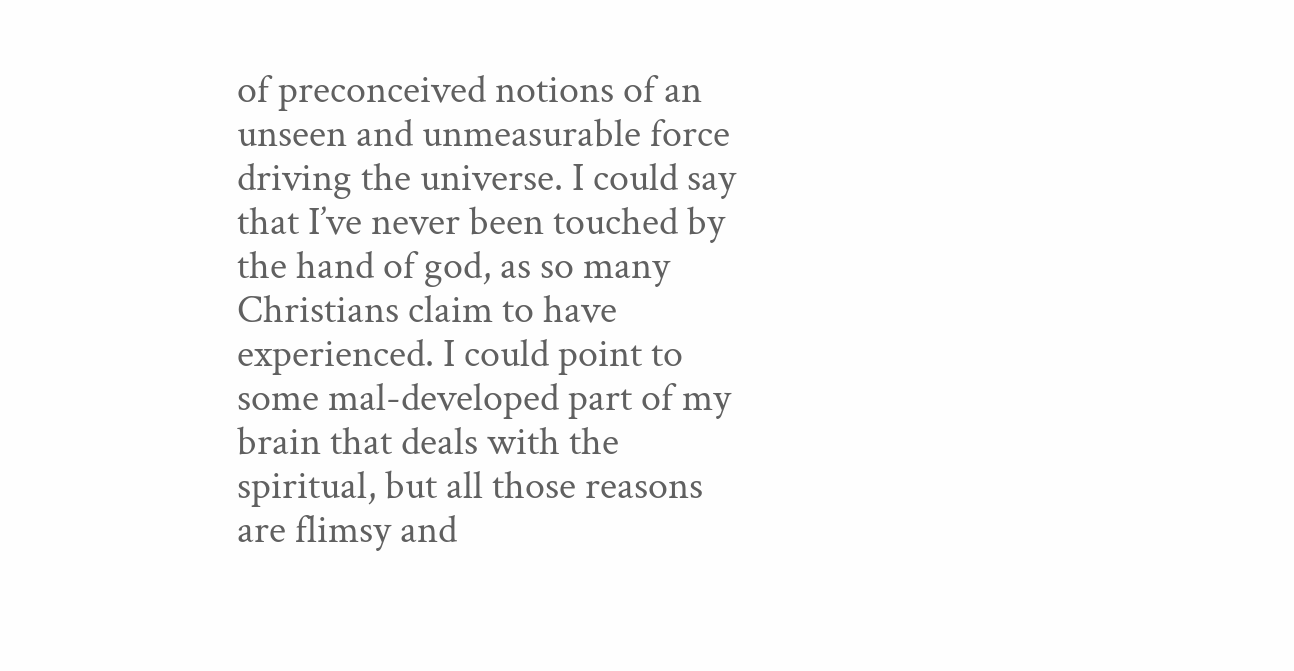of preconceived notions of an unseen and unmeasurable force driving the universe. I could say that I’ve never been touched by the hand of god, as so many Christians claim to have experienced. I could point to some mal-developed part of my brain that deals with the spiritual, but all those reasons are flimsy and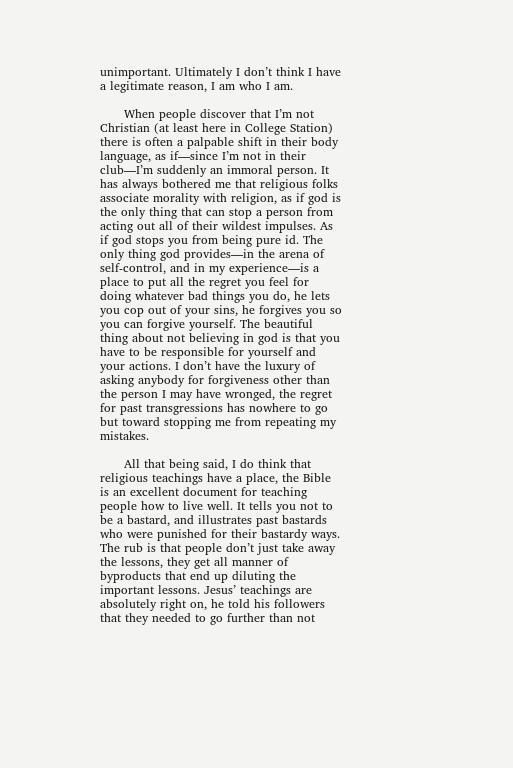unimportant. Ultimately I don’t think I have a legitimate reason, I am who I am.

      When people discover that I’m not Christian (at least here in College Station) there is often a palpable shift in their body language, as if—since I’m not in their club—I’m suddenly an immoral person. It has always bothered me that religious folks associate morality with religion, as if god is the only thing that can stop a person from acting out all of their wildest impulses. As if god stops you from being pure id. The only thing god provides—in the arena of self-control, and in my experience—is a place to put all the regret you feel for doing whatever bad things you do, he lets you cop out of your sins, he forgives you so you can forgive yourself. The beautiful thing about not believing in god is that you have to be responsible for yourself and your actions. I don’t have the luxury of asking anybody for forgiveness other than the person I may have wronged, the regret for past transgressions has nowhere to go but toward stopping me from repeating my mistakes.

      All that being said, I do think that religious teachings have a place, the Bible is an excellent document for teaching people how to live well. It tells you not to be a bastard, and illustrates past bastards who were punished for their bastardy ways. The rub is that people don’t just take away the lessons, they get all manner of byproducts that end up diluting the important lessons. Jesus’ teachings are absolutely right on, he told his followers that they needed to go further than not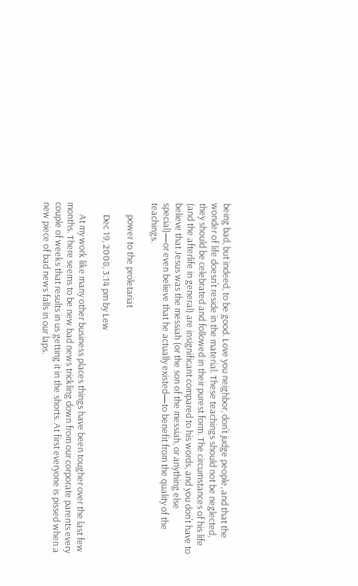being bad, but indeed, to be good. Love you neighbor, don’t judge people, and that the wonder of life doesn’t reside in the material. These teachings should not be neglected, they should be celebrated and followed in their purest form. The circumstances of his life (and the afterlife in general) are insignificant compared to his words, and you don’t have to believe that Jesus was the messiah (or the son of the messiah, or anything else special)—or even believe that he actually existed—to benefit from the quality of the teachings.

      power to the proletariat

      Dec 19, 2008, 3:14 pm by Lew

      At my work like many other business places things have been tougher over the last few months. There seems to be new bad news trickling down from our corporate parents every couple of weeks that results in us getting it in the shorts. At first everyone is pissed when a new piece of bad news falls in our laps.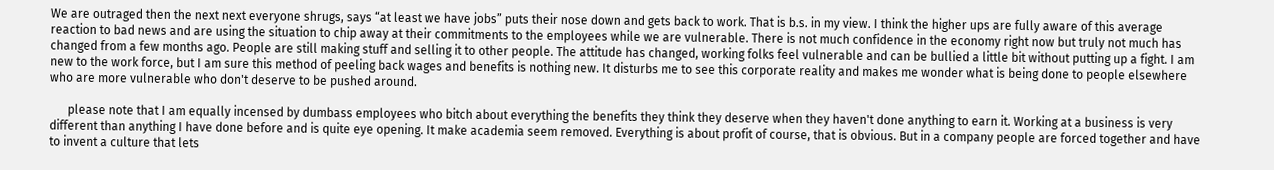We are outraged then the next next everyone shrugs, says “at least we have jobs” puts their nose down and gets back to work. That is b.s. in my view. I think the higher ups are fully aware of this average reaction to bad news and are using the situation to chip away at their commitments to the employees while we are vulnerable. There is not much confidence in the economy right now but truly not much has changed from a few months ago. People are still making stuff and selling it to other people. The attitude has changed, working folks feel vulnerable and can be bullied a little bit without putting up a fight. I am new to the work force, but I am sure this method of peeling back wages and benefits is nothing new. It disturbs me to see this corporate reality and makes me wonder what is being done to people elsewhere who are more vulnerable who don't deserve to be pushed around.

      please note that I am equally incensed by dumbass employees who bitch about everything the benefits they think they deserve when they haven't done anything to earn it. Working at a business is very different than anything I have done before and is quite eye opening. It make academia seem removed. Everything is about profit of course, that is obvious. But in a company people are forced together and have to invent a culture that lets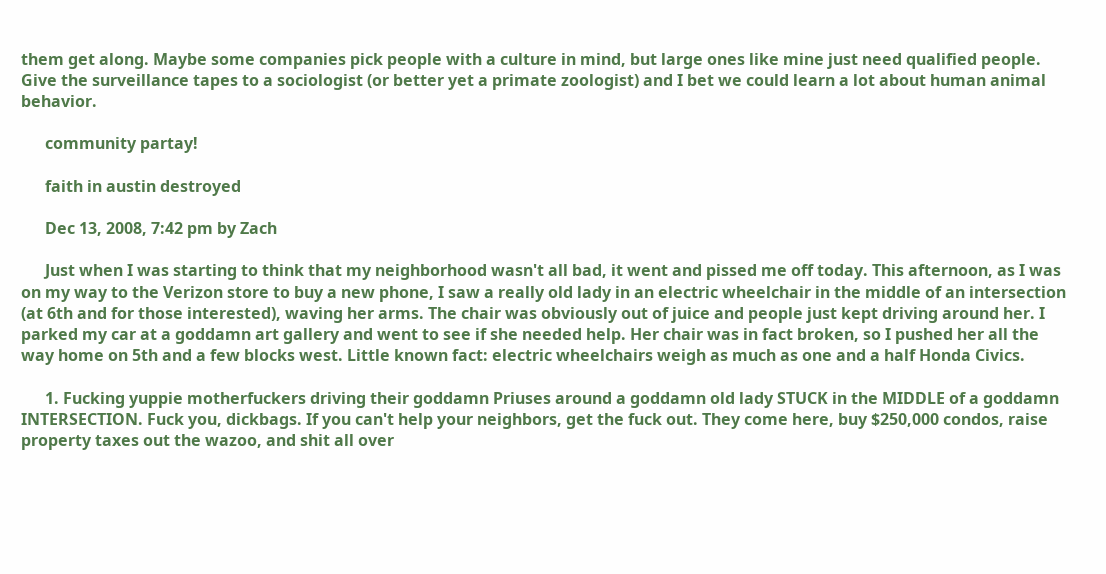them get along. Maybe some companies pick people with a culture in mind, but large ones like mine just need qualified people. Give the surveillance tapes to a sociologist (or better yet a primate zoologist) and I bet we could learn a lot about human animal behavior.

      community partay!

      faith in austin destroyed

      Dec 13, 2008, 7:42 pm by Zach

      Just when I was starting to think that my neighborhood wasn't all bad, it went and pissed me off today. This afternoon, as I was on my way to the Verizon store to buy a new phone, I saw a really old lady in an electric wheelchair in the middle of an intersection (at 6th and for those interested), waving her arms. The chair was obviously out of juice and people just kept driving around her. I parked my car at a goddamn art gallery and went to see if she needed help. Her chair was in fact broken, so I pushed her all the way home on 5th and a few blocks west. Little known fact: electric wheelchairs weigh as much as one and a half Honda Civics.

      1. Fucking yuppie motherfuckers driving their goddamn Priuses around a goddamn old lady STUCK in the MIDDLE of a goddamn INTERSECTION. Fuck you, dickbags. If you can't help your neighbors, get the fuck out. They come here, buy $250,000 condos, raise property taxes out the wazoo, and shit all over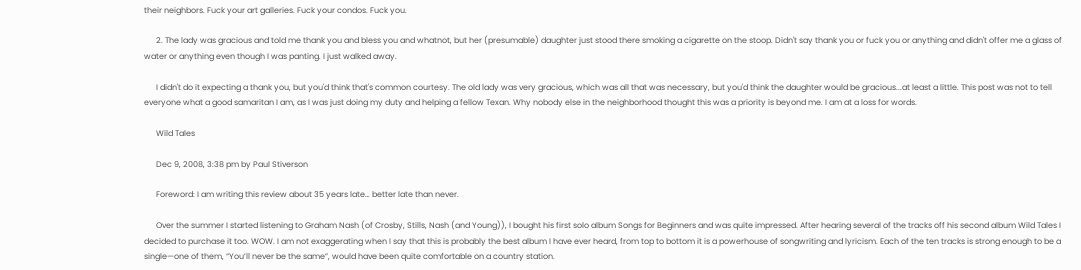their neighbors. Fuck your art galleries. Fuck your condos. Fuck you.

      2. The lady was gracious and told me thank you and bless you and whatnot, but her (presumable) daughter just stood there smoking a cigarette on the stoop. Didn't say thank you or fuck you or anything and didn't offer me a glass of water or anything even though I was panting. I just walked away.

      I didn't do it expecting a thank you, but you'd think that's common courtesy. The old lady was very gracious, which was all that was necessary, but you'd think the daughter would be gracious...at least a little. This post was not to tell everyone what a good samaritan I am, as I was just doing my duty and helping a fellow Texan. Why nobody else in the neighborhood thought this was a priority is beyond me. I am at a loss for words.

      Wild Tales

      Dec 9, 2008, 3:38 pm by Paul Stiverson

      Foreword: I am writing this review about 35 years late… better late than never.

      Over the summer I started listening to Graham Nash (of Crosby, Stills, Nash (and Young)), I bought his first solo album Songs for Beginners and was quite impressed. After hearing several of the tracks off his second album Wild Tales I decided to purchase it too. WOW. I am not exaggerating when I say that this is probably the best album I have ever heard, from top to bottom it is a powerhouse of songwriting and lyricism. Each of the ten tracks is strong enough to be a single—one of them, “You’ll never be the same”, would have been quite comfortable on a country station.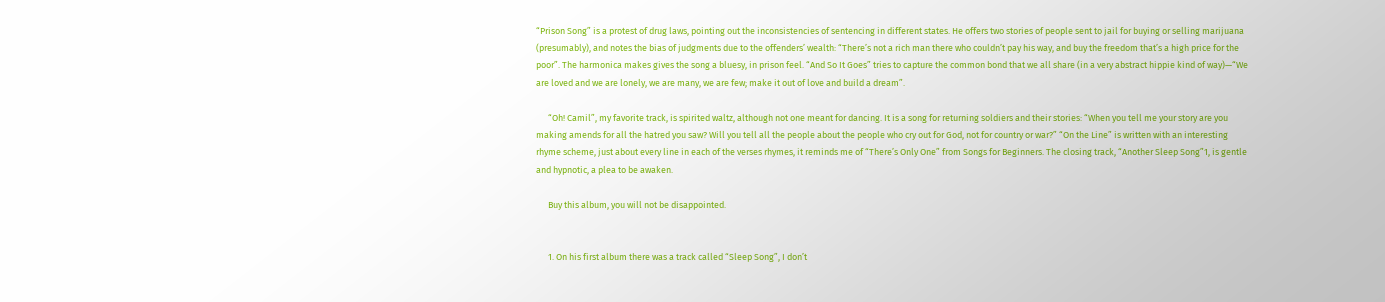“Prison Song” is a protest of drug laws, pointing out the inconsistencies of sentencing in different states. He offers two stories of people sent to jail for buying or selling marijuana (presumably), and notes the bias of judgments due to the offenders’ wealth: “There’s not a rich man there who couldn’t pay his way, and buy the freedom that’s a high price for the poor”. The harmonica makes gives the song a bluesy, in prison feel. “And So It Goes” tries to capture the common bond that we all share (in a very abstract hippie kind of way)—“We are loved and we are lonely, we are many, we are few; make it out of love and build a dream”.

      “Oh! Camil”, my favorite track, is spirited waltz, although not one meant for dancing. It is a song for returning soldiers and their stories: “When you tell me your story are you making amends for all the hatred you saw? Will you tell all the people about the people who cry out for God, not for country or war?” “On the Line” is written with an interesting rhyme scheme, just about every line in each of the verses rhymes, it reminds me of “There’s Only One” from Songs for Beginners. The closing track, “Another Sleep Song”1, is gentle and hypnotic, a plea to be awaken.

      Buy this album, you will not be disappointed.


      1. On his first album there was a track called “Sleep Song”, I don’t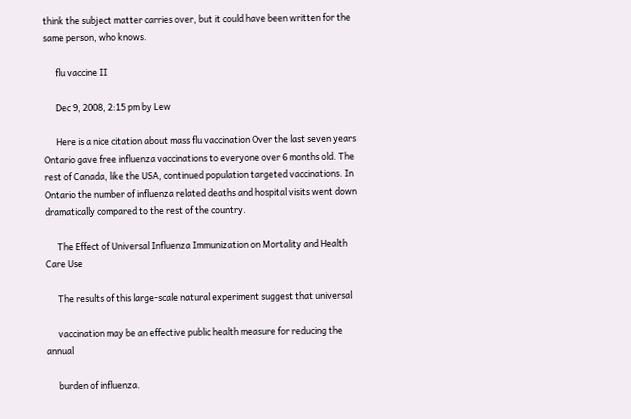think the subject matter carries over, but it could have been written for the same person, who knows.

      flu vaccine II

      Dec 9, 2008, 2:15 pm by Lew

      Here is a nice citation about mass flu vaccination Over the last seven years Ontario gave free influenza vaccinations to everyone over 6 months old. The rest of Canada, like the USA, continued population targeted vaccinations. In Ontario the number of influenza related deaths and hospital visits went down dramatically compared to the rest of the country.

      The Effect of Universal Influenza Immunization on Mortality and Health Care Use

      The results of this large-scale natural experiment suggest that universal

      vaccination may be an effective public health measure for reducing the annual

      burden of influenza.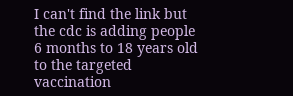I can't find the link but the cdc is adding people 6 months to 18 years old to the targeted vaccination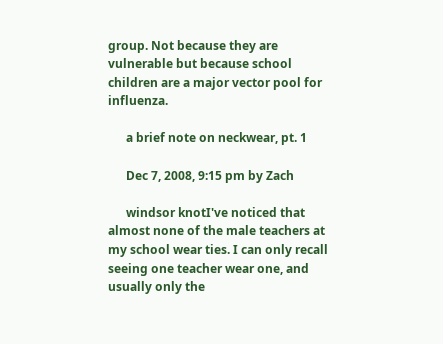group. Not because they are vulnerable but because school children are a major vector pool for influenza.

      a brief note on neckwear, pt. 1

      Dec 7, 2008, 9:15 pm by Zach

      windsor knotI've noticed that almost none of the male teachers at my school wear ties. I can only recall seeing one teacher wear one, and usually only the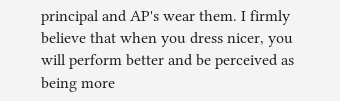principal and AP's wear them. I firmly believe that when you dress nicer, you will perform better and be perceived as being more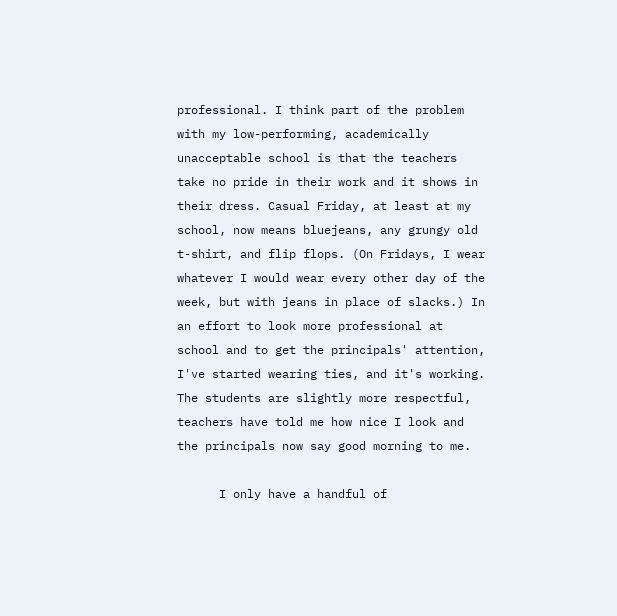professional. I think part of the problem with my low-performing, academically unacceptable school is that the teachers take no pride in their work and it shows in their dress. Casual Friday, at least at my school, now means bluejeans, any grungy old t-shirt, and flip flops. (On Fridays, I wear whatever I would wear every other day of the week, but with jeans in place of slacks.) In an effort to look more professional at school and to get the principals' attention, I've started wearing ties, and it's working. The students are slightly more respectful, teachers have told me how nice I look and the principals now say good morning to me.

      I only have a handful of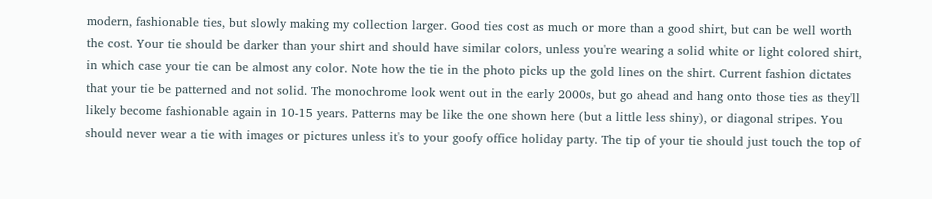modern, fashionable ties, but slowly making my collection larger. Good ties cost as much or more than a good shirt, but can be well worth the cost. Your tie should be darker than your shirt and should have similar colors, unless you're wearing a solid white or light colored shirt, in which case your tie can be almost any color. Note how the tie in the photo picks up the gold lines on the shirt. Current fashion dictates that your tie be patterned and not solid. The monochrome look went out in the early 2000s, but go ahead and hang onto those ties as they'll likely become fashionable again in 10-15 years. Patterns may be like the one shown here (but a little less shiny), or diagonal stripes. You should never wear a tie with images or pictures unless it's to your goofy office holiday party. The tip of your tie should just touch the top of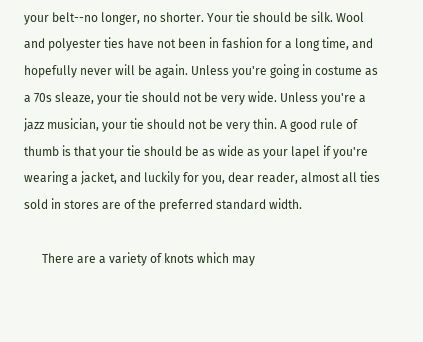your belt--no longer, no shorter. Your tie should be silk. Wool and polyester ties have not been in fashion for a long time, and hopefully never will be again. Unless you're going in costume as a 70s sleaze, your tie should not be very wide. Unless you're a jazz musician, your tie should not be very thin. A good rule of thumb is that your tie should be as wide as your lapel if you're wearing a jacket, and luckily for you, dear reader, almost all ties sold in stores are of the preferred standard width.

      There are a variety of knots which may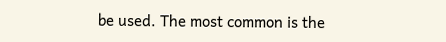be used. The most common is the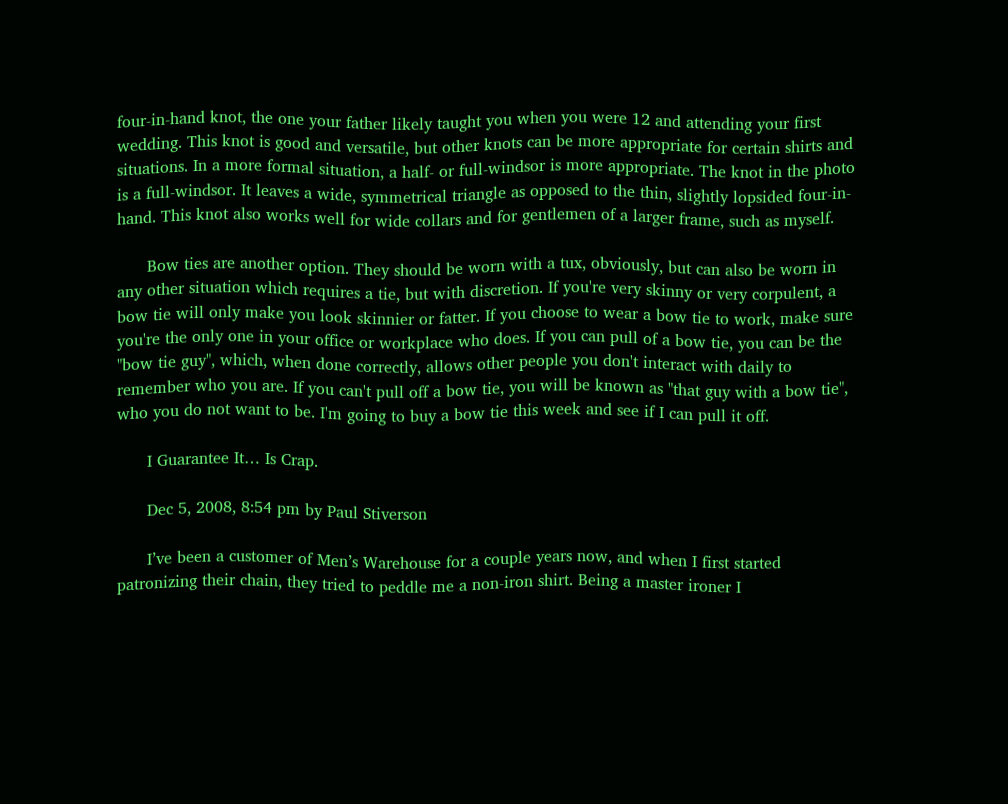four-in-hand knot, the one your father likely taught you when you were 12 and attending your first wedding. This knot is good and versatile, but other knots can be more appropriate for certain shirts and situations. In a more formal situation, a half- or full-windsor is more appropriate. The knot in the photo is a full-windsor. It leaves a wide, symmetrical triangle as opposed to the thin, slightly lopsided four-in-hand. This knot also works well for wide collars and for gentlemen of a larger frame, such as myself.

      Bow ties are another option. They should be worn with a tux, obviously, but can also be worn in any other situation which requires a tie, but with discretion. If you're very skinny or very corpulent, a bow tie will only make you look skinnier or fatter. If you choose to wear a bow tie to work, make sure you're the only one in your office or workplace who does. If you can pull of a bow tie, you can be the "bow tie guy", which, when done correctly, allows other people you don't interact with daily to remember who you are. If you can't pull off a bow tie, you will be known as "that guy with a bow tie", who you do not want to be. I'm going to buy a bow tie this week and see if I can pull it off.

      I Guarantee It… Is Crap.

      Dec 5, 2008, 8:54 pm by Paul Stiverson

      I’ve been a customer of Men’s Warehouse for a couple years now, and when I first started patronizing their chain, they tried to peddle me a non-iron shirt. Being a master ironer I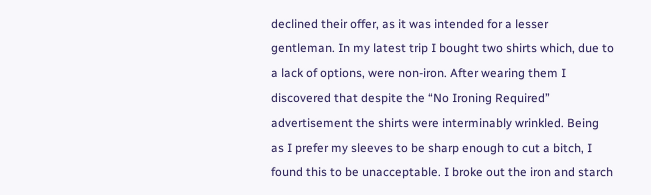declined their offer, as it was intended for a lesser gentleman. In my latest trip I bought two shirts which, due to a lack of options, were non-iron. After wearing them I discovered that despite the “No Ironing Required” advertisement the shirts were interminably wrinkled. Being as I prefer my sleeves to be sharp enough to cut a bitch, I found this to be unacceptable. I broke out the iron and starch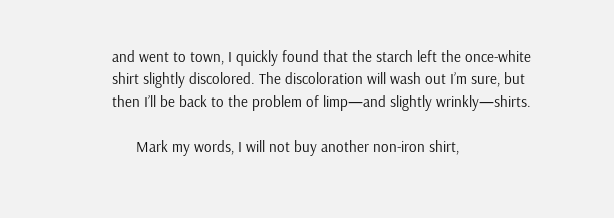and went to town, I quickly found that the starch left the once-white shirt slightly discolored. The discoloration will wash out I’m sure, but then I’ll be back to the problem of limp—and slightly wrinkly—shirts.

      Mark my words, I will not buy another non-iron shirt,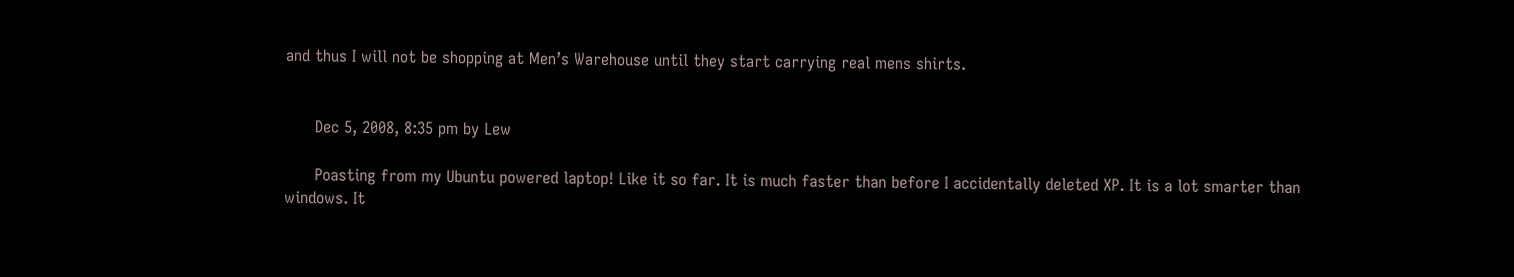and thus I will not be shopping at Men’s Warehouse until they start carrying real mens shirts.


      Dec 5, 2008, 8:35 pm by Lew

      Poasting from my Ubuntu powered laptop! Like it so far. It is much faster than before I accidentally deleted XP. It is a lot smarter than windows. It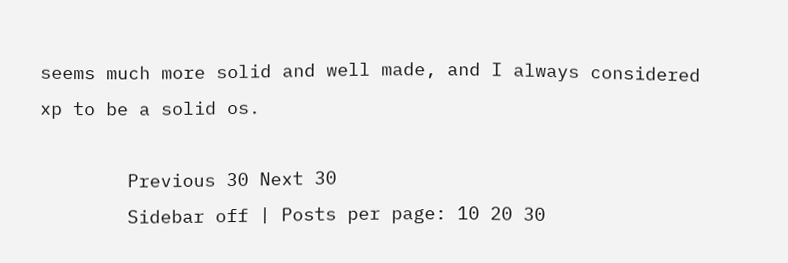seems much more solid and well made, and I always considered xp to be a solid os.

        Previous 30 Next 30
        Sidebar off | Posts per page: 10 20 30